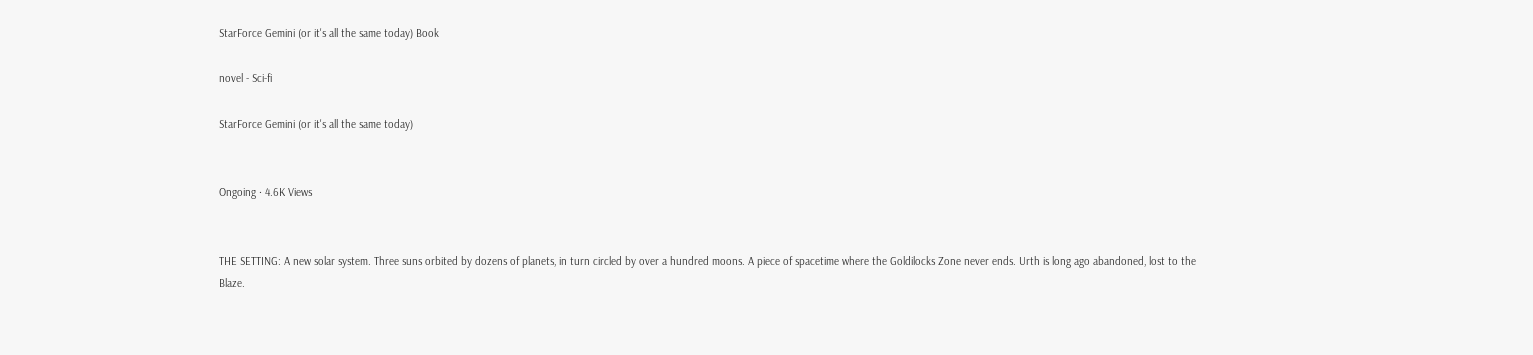StarForce Gemini (or it's all the same today) Book

novel - Sci-fi

StarForce Gemini (or it's all the same today)


Ongoing · 4.6K Views


THE SETTING: A new solar system. Three suns orbited by dozens of planets, in turn circled by over a hundred moons. A piece of spacetime where the Goldilocks Zone never ends. Urth is long ago abandoned, lost to the Blaze.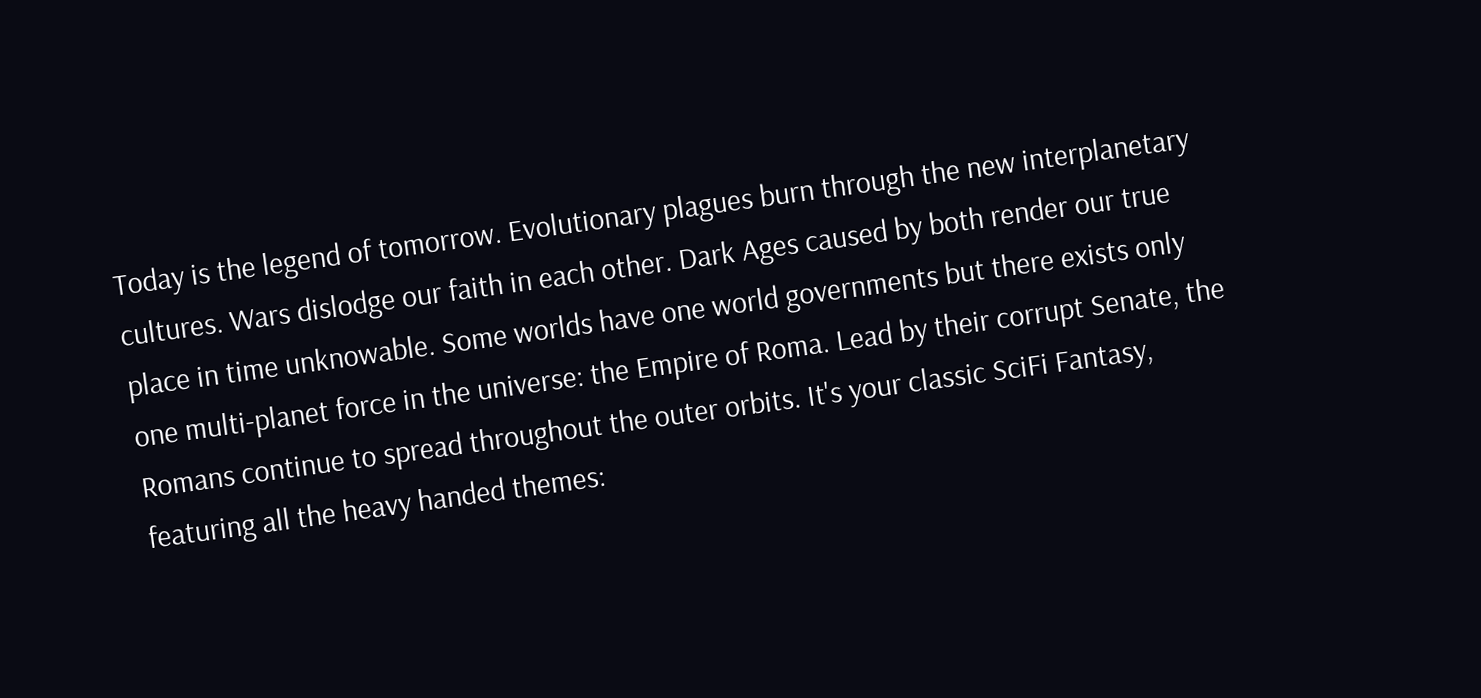Today is the legend of tomorrow. Evolutionary plagues burn through the new interplanetary cultures. Wars dislodge our faith in each other. Dark Ages caused by both render our true place in time unknowable. Some worlds have one world governments but there exists only one multi-planet force in the universe: the Empire of Roma. Lead by their corrupt Senate, the Romans continue to spread throughout the outer orbits. It's your classic SciFi Fantasy, featuring all the heavy handed themes: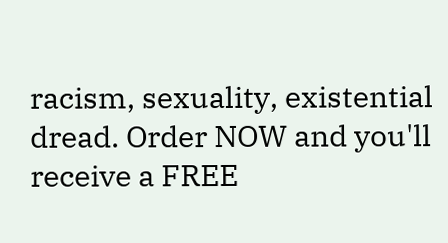racism, sexuality, existential dread. Order NOW and you'll receive a FREE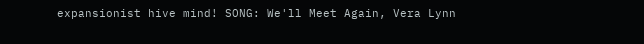expansionist hive mind! SONG: We'll Meet Again, Vera Lynn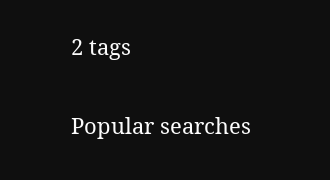2 tags

Popular searches